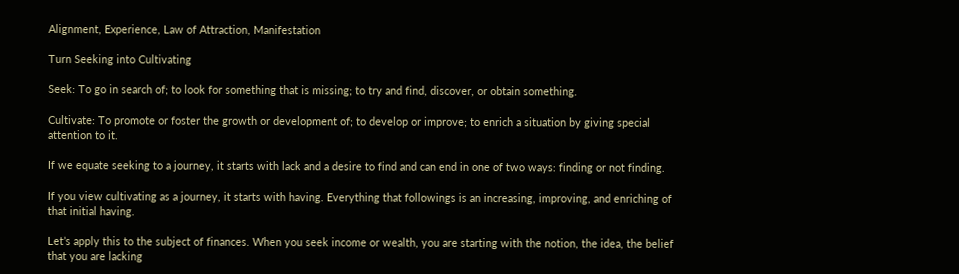Alignment, Experience, Law of Attraction, Manifestation

Turn Seeking into Cultivating

Seek: To go in search of; to look for something that is missing; to try and find, discover, or obtain something.

Cultivate: To promote or foster the growth or development of; to develop or improve; to enrich a situation by giving special attention to it.

If we equate seeking to a journey, it starts with lack and a desire to find and can end in one of two ways: finding or not finding.

If you view cultivating as a journey, it starts with having. Everything that followings is an increasing, improving, and enriching of that initial having.

Let’s apply this to the subject of finances. When you seek income or wealth, you are starting with the notion, the idea, the belief that you are lacking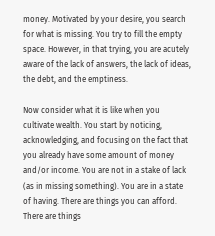money. Motivated by your desire, you search for what is missing. You try to fill the empty space. However, in that trying, you are acutely aware of the lack of answers, the lack of ideas, the debt, and the emptiness.

Now consider what it is like when you cultivate wealth. You start by noticing, acknowledging, and focusing on the fact that you already have some amount of money and/or income. You are not in a stake of lack (as in missing something). You are in a state of having. There are things you can afford. There are things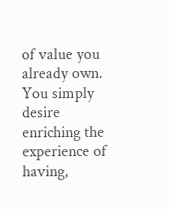of value you already own. You simply desire enriching the experience of having,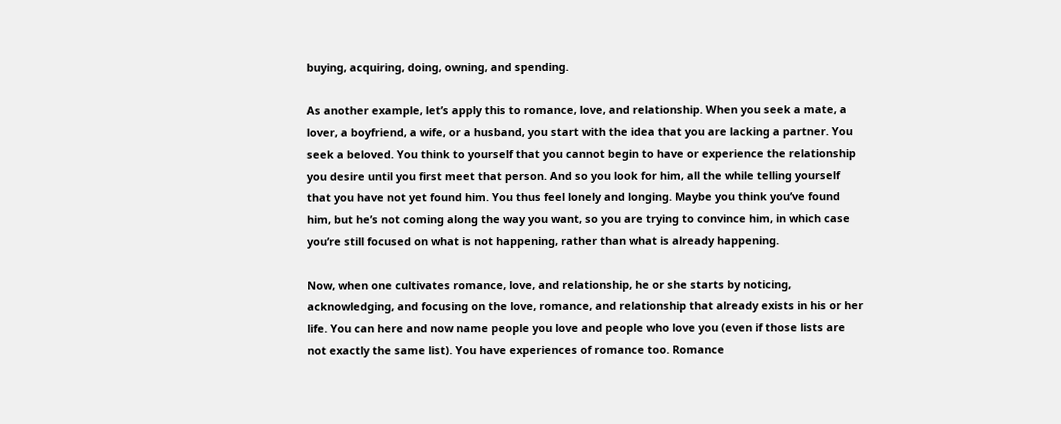buying, acquiring, doing, owning, and spending.

As another example, let’s apply this to romance, love, and relationship. When you seek a mate, a lover, a boyfriend, a wife, or a husband, you start with the idea that you are lacking a partner. You seek a beloved. You think to yourself that you cannot begin to have or experience the relationship you desire until you first meet that person. And so you look for him, all the while telling yourself that you have not yet found him. You thus feel lonely and longing. Maybe you think you’ve found him, but he’s not coming along the way you want, so you are trying to convince him, in which case you’re still focused on what is not happening, rather than what is already happening.

Now, when one cultivates romance, love, and relationship, he or she starts by noticing, acknowledging, and focusing on the love, romance, and relationship that already exists in his or her life. You can here and now name people you love and people who love you (even if those lists are not exactly the same list). You have experiences of romance too. Romance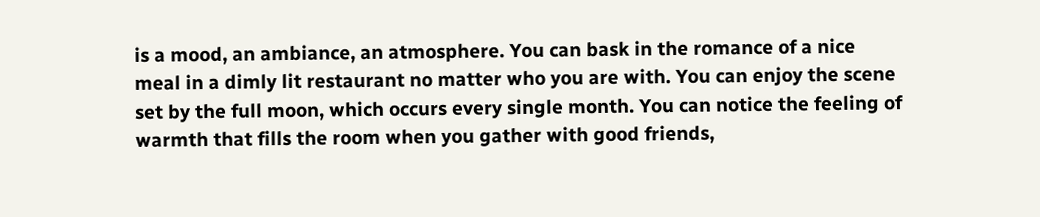is a mood, an ambiance, an atmosphere. You can bask in the romance of a nice meal in a dimly lit restaurant no matter who you are with. You can enjoy the scene set by the full moon, which occurs every single month. You can notice the feeling of warmth that fills the room when you gather with good friends,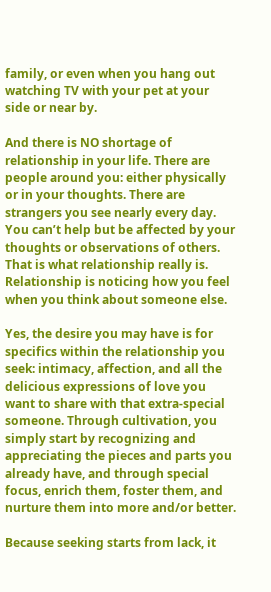family, or even when you hang out watching TV with your pet at your side or near by.

And there is NO shortage of relationship in your life. There are people around you: either physically or in your thoughts. There are strangers you see nearly every day. You can’t help but be affected by your thoughts or observations of others. That is what relationship really is. Relationship is noticing how you feel when you think about someone else.

Yes, the desire you may have is for specifics within the relationship you seek: intimacy, affection, and all the delicious expressions of love you want to share with that extra-special someone. Through cultivation, you simply start by recognizing and appreciating the pieces and parts you already have, and through special focus, enrich them, foster them, and nurture them into more and/or better.

Because seeking starts from lack, it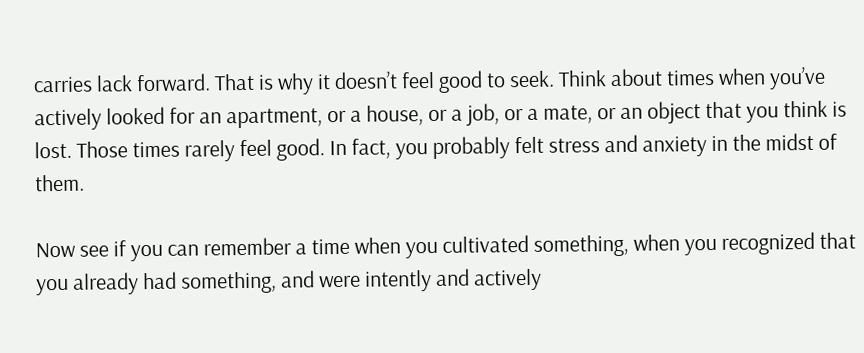carries lack forward. That is why it doesn’t feel good to seek. Think about times when you’ve actively looked for an apartment, or a house, or a job, or a mate, or an object that you think is lost. Those times rarely feel good. In fact, you probably felt stress and anxiety in the midst of them.

Now see if you can remember a time when you cultivated something, when you recognized that you already had something, and were intently and actively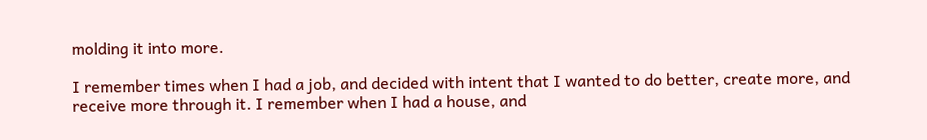molding it into more.

I remember times when I had a job, and decided with intent that I wanted to do better, create more, and receive more through it. I remember when I had a house, and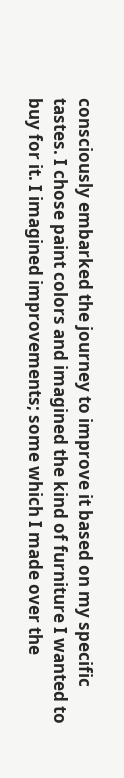consciously embarked the journey to improve it based on my specific tastes. I chose paint colors and imagined the kind of furniture I wanted to buy for it. I imagined improvements; some which I made over the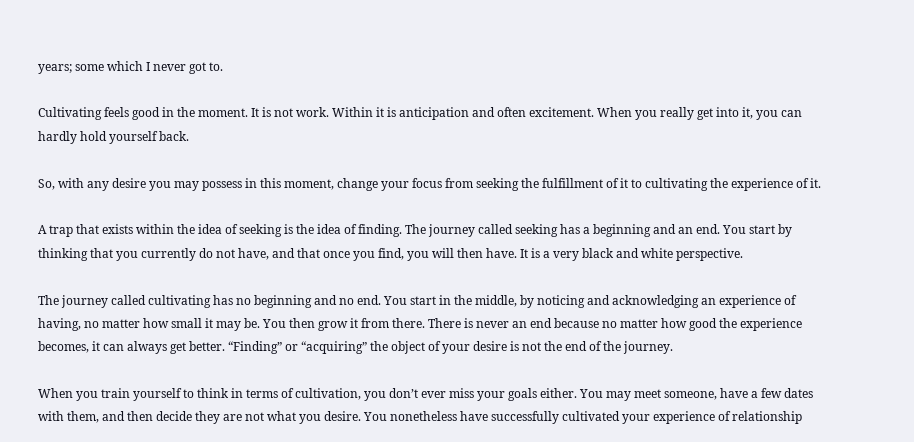years; some which I never got to.

Cultivating feels good in the moment. It is not work. Within it is anticipation and often excitement. When you really get into it, you can hardly hold yourself back.

So, with any desire you may possess in this moment, change your focus from seeking the fulfillment of it to cultivating the experience of it.

A trap that exists within the idea of seeking is the idea of finding. The journey called seeking has a beginning and an end. You start by thinking that you currently do not have, and that once you find, you will then have. It is a very black and white perspective.

The journey called cultivating has no beginning and no end. You start in the middle, by noticing and acknowledging an experience of having, no matter how small it may be. You then grow it from there. There is never an end because no matter how good the experience becomes, it can always get better. “Finding” or “acquiring” the object of your desire is not the end of the journey.

When you train yourself to think in terms of cultivation, you don’t ever miss your goals either. You may meet someone, have a few dates with them, and then decide they are not what you desire. You nonetheless have successfully cultivated your experience of relationship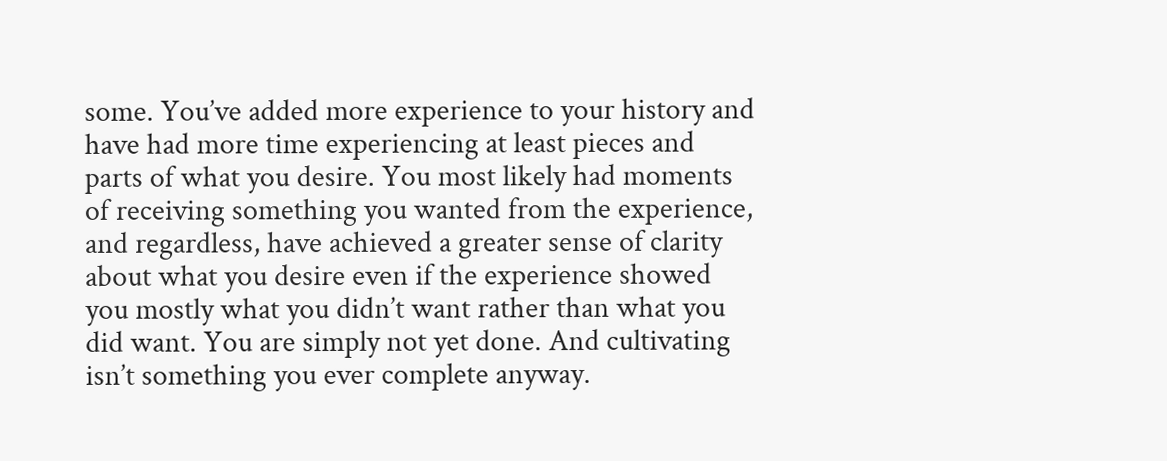some. You’ve added more experience to your history and have had more time experiencing at least pieces and parts of what you desire. You most likely had moments of receiving something you wanted from the experience, and regardless, have achieved a greater sense of clarity about what you desire even if the experience showed you mostly what you didn’t want rather than what you did want. You are simply not yet done. And cultivating isn’t something you ever complete anyway.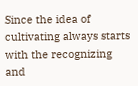Since the idea of cultivating always starts with the recognizing and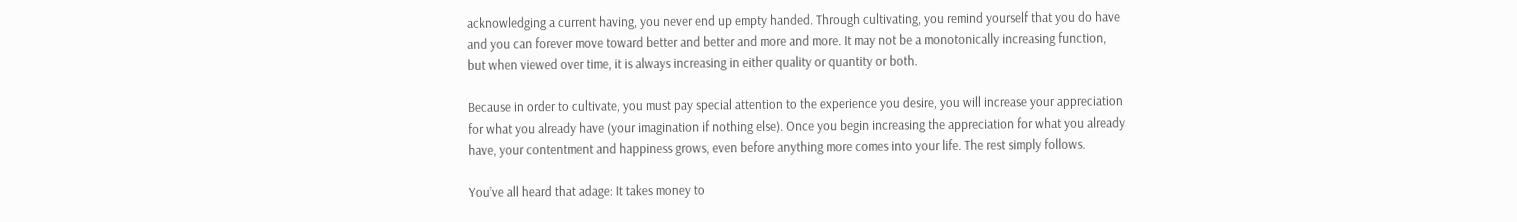acknowledging a current having, you never end up empty handed. Through cultivating, you remind yourself that you do have and you can forever move toward better and better and more and more. It may not be a monotonically increasing function, but when viewed over time, it is always increasing in either quality or quantity or both.

Because in order to cultivate, you must pay special attention to the experience you desire, you will increase your appreciation for what you already have (your imagination if nothing else). Once you begin increasing the appreciation for what you already have, your contentment and happiness grows, even before anything more comes into your life. The rest simply follows.

You’ve all heard that adage: It takes money to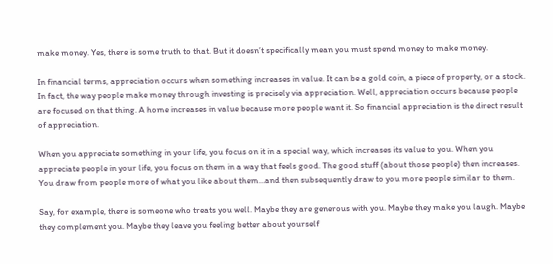make money. Yes, there is some truth to that. But it doesn’t specifically mean you must spend money to make money.

In financial terms, appreciation occurs when something increases in value. It can be a gold coin, a piece of property, or a stock. In fact, the way people make money through investing is precisely via appreciation. Well, appreciation occurs because people are focused on that thing. A home increases in value because more people want it. So financial appreciation is the direct result of appreciation.

When you appreciate something in your life, you focus on it in a special way, which increases its value to you. When you appreciate people in your life, you focus on them in a way that feels good. The good stuff (about those people) then increases. You draw from people more of what you like about them…and then subsequently draw to you more people similar to them.

Say, for example, there is someone who treats you well. Maybe they are generous with you. Maybe they make you laugh. Maybe they complement you. Maybe they leave you feeling better about yourself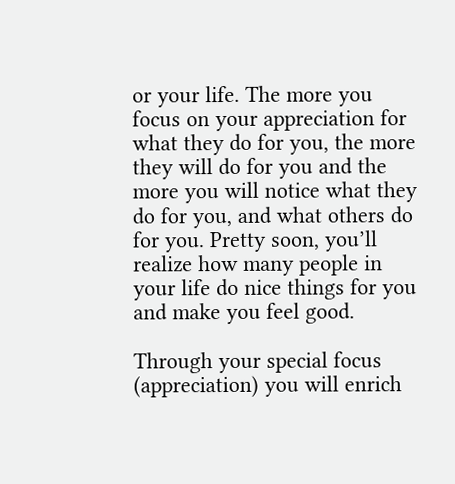or your life. The more you focus on your appreciation for what they do for you, the more they will do for you and the more you will notice what they do for you, and what others do for you. Pretty soon, you’ll realize how many people in your life do nice things for you and make you feel good.

Through your special focus (appreciation) you will enrich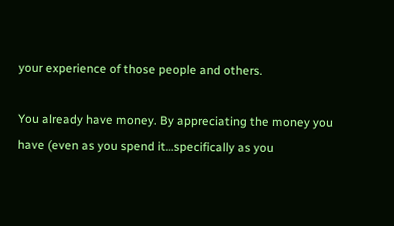your experience of those people and others.

You already have money. By appreciating the money you have (even as you spend it…specifically as you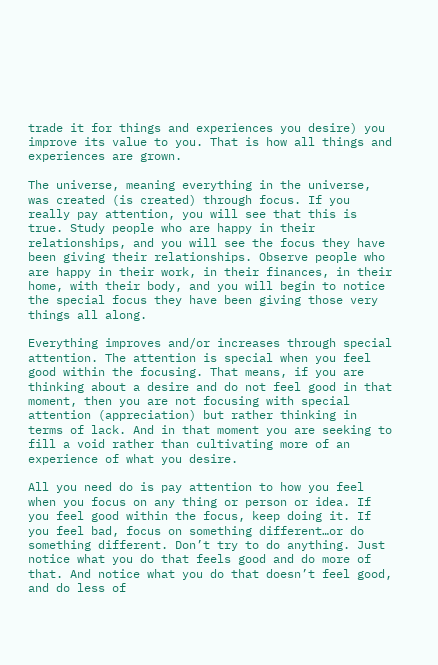trade it for things and experiences you desire) you improve its value to you. That is how all things and experiences are grown.

The universe, meaning everything in the universe, was created (is created) through focus. If you really pay attention, you will see that this is true. Study people who are happy in their relationships, and you will see the focus they have been giving their relationships. Observe people who are happy in their work, in their finances, in their home, with their body, and you will begin to notice the special focus they have been giving those very things all along.

Everything improves and/or increases through special attention. The attention is special when you feel good within the focusing. That means, if you are thinking about a desire and do not feel good in that moment, then you are not focusing with special attention (appreciation) but rather thinking in terms of lack. And in that moment you are seeking to fill a void rather than cultivating more of an experience of what you desire.

All you need do is pay attention to how you feel when you focus on any thing or person or idea. If you feel good within the focus, keep doing it. If you feel bad, focus on something different…or do something different. Don’t try to do anything. Just notice what you do that feels good and do more of that. And notice what you do that doesn’t feel good, and do less of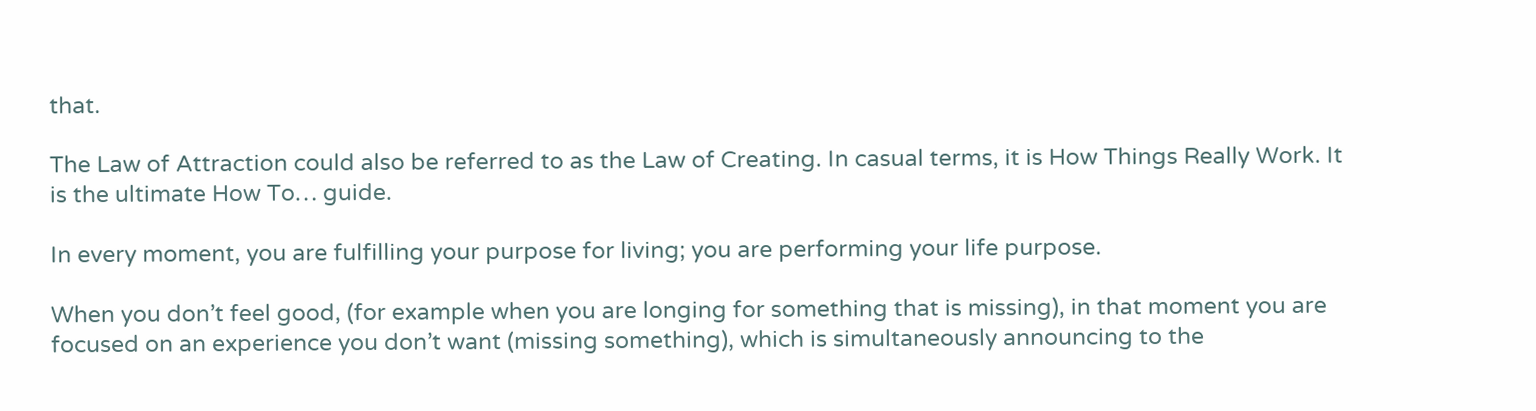that.

The Law of Attraction could also be referred to as the Law of Creating. In casual terms, it is How Things Really Work. It is the ultimate How To… guide.

In every moment, you are fulfilling your purpose for living; you are performing your life purpose.

When you don’t feel good, (for example when you are longing for something that is missing), in that moment you are focused on an experience you don’t want (missing something), which is simultaneously announcing to the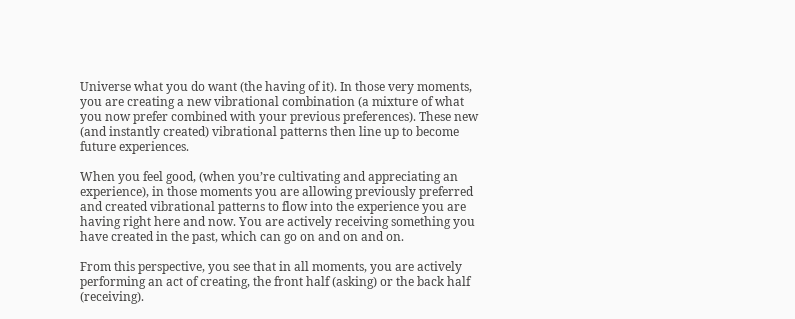Universe what you do want (the having of it). In those very moments, you are creating a new vibrational combination (a mixture of what you now prefer combined with your previous preferences). These new (and instantly created) vibrational patterns then line up to become future experiences.

When you feel good, (when you’re cultivating and appreciating an experience), in those moments you are allowing previously preferred and created vibrational patterns to flow into the experience you are having right here and now. You are actively receiving something you have created in the past, which can go on and on and on.

From this perspective, you see that in all moments, you are actively performing an act of creating, the front half (asking) or the back half (receiving).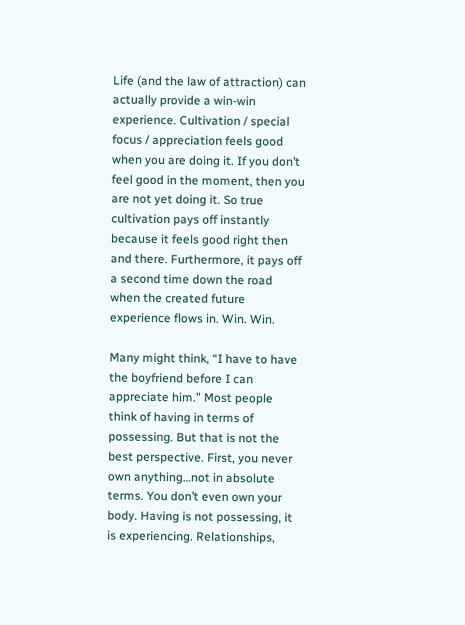Life (and the law of attraction) can actually provide a win-win experience. Cultivation / special focus / appreciation feels good when you are doing it. If you don’t feel good in the moment, then you are not yet doing it. So true cultivation pays off instantly because it feels good right then and there. Furthermore, it pays off a second time down the road when the created future experience flows in. Win. Win.

Many might think, “I have to have the boyfriend before I can appreciate him.” Most people think of having in terms of possessing. But that is not the best perspective. First, you never own anything…not in absolute terms. You don’t even own your body. Having is not possessing, it is experiencing. Relationships,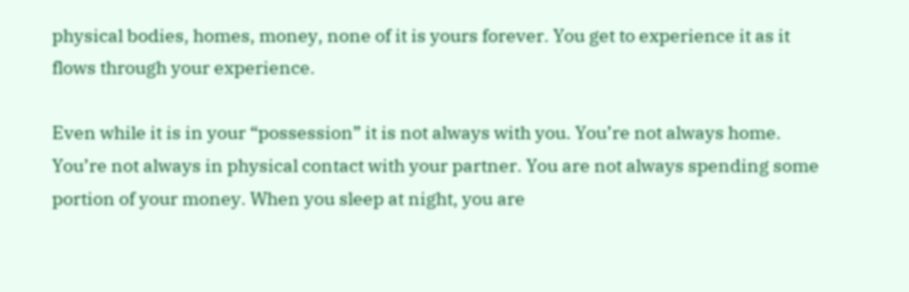physical bodies, homes, money, none of it is yours forever. You get to experience it as it flows through your experience.

Even while it is in your “possession” it is not always with you. You’re not always home. You’re not always in physical contact with your partner. You are not always spending some portion of your money. When you sleep at night, you are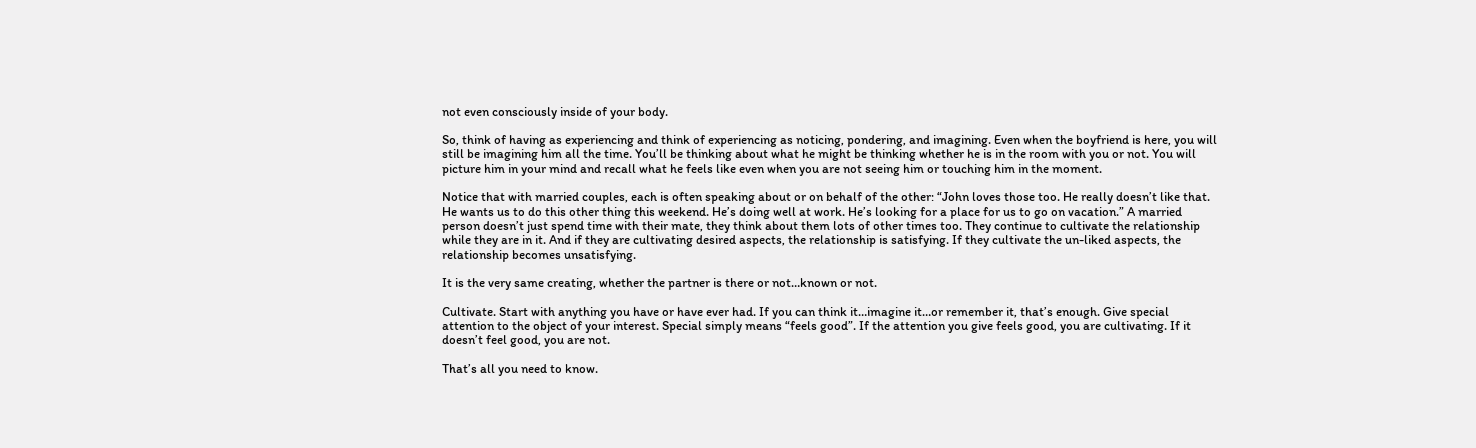not even consciously inside of your body.

So, think of having as experiencing and think of experiencing as noticing, pondering, and imagining. Even when the boyfriend is here, you will still be imagining him all the time. You’ll be thinking about what he might be thinking whether he is in the room with you or not. You will picture him in your mind and recall what he feels like even when you are not seeing him or touching him in the moment.

Notice that with married couples, each is often speaking about or on behalf of the other: “John loves those too. He really doesn’t like that. He wants us to do this other thing this weekend. He’s doing well at work. He’s looking for a place for us to go on vacation.” A married person doesn’t just spend time with their mate, they think about them lots of other times too. They continue to cultivate the relationship while they are in it. And if they are cultivating desired aspects, the relationship is satisfying. If they cultivate the un-liked aspects, the relationship becomes unsatisfying.

It is the very same creating, whether the partner is there or not…known or not.

Cultivate. Start with anything you have or have ever had. If you can think it…imagine it…or remember it, that’s enough. Give special attention to the object of your interest. Special simply means “feels good”. If the attention you give feels good, you are cultivating. If it doesn’t feel good, you are not.

That’s all you need to know.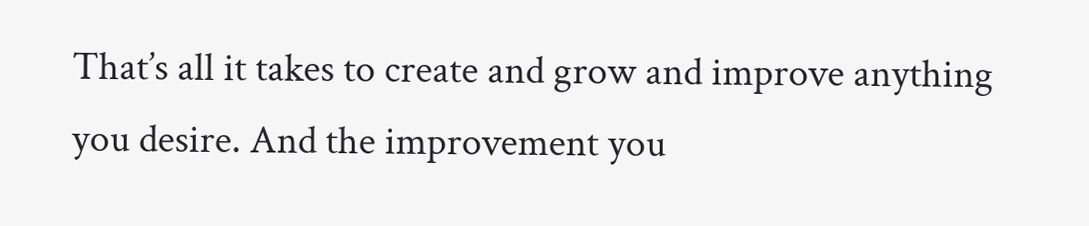That’s all it takes to create and grow and improve anything you desire. And the improvement you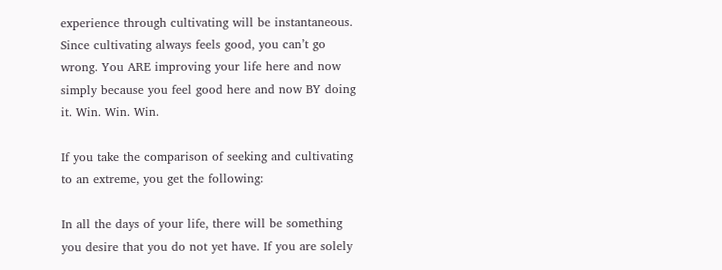experience through cultivating will be instantaneous. Since cultivating always feels good, you can’t go wrong. You ARE improving your life here and now simply because you feel good here and now BY doing it. Win. Win. Win.

If you take the comparison of seeking and cultivating to an extreme, you get the following:

In all the days of your life, there will be something you desire that you do not yet have. If you are solely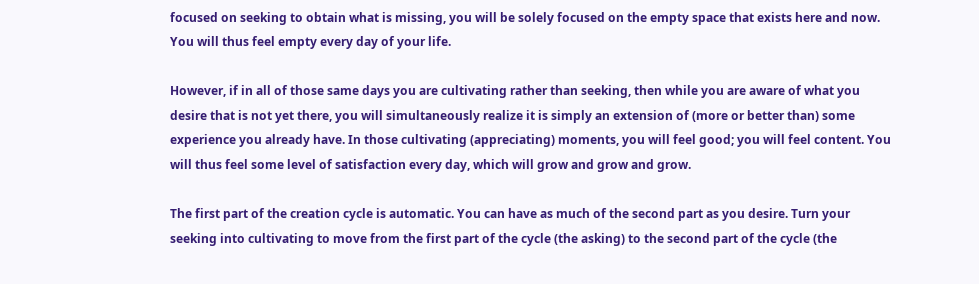focused on seeking to obtain what is missing, you will be solely focused on the empty space that exists here and now. You will thus feel empty every day of your life.

However, if in all of those same days you are cultivating rather than seeking, then while you are aware of what you desire that is not yet there, you will simultaneously realize it is simply an extension of (more or better than) some experience you already have. In those cultivating (appreciating) moments, you will feel good; you will feel content. You will thus feel some level of satisfaction every day, which will grow and grow and grow.

The first part of the creation cycle is automatic. You can have as much of the second part as you desire. Turn your seeking into cultivating to move from the first part of the cycle (the asking) to the second part of the cycle (the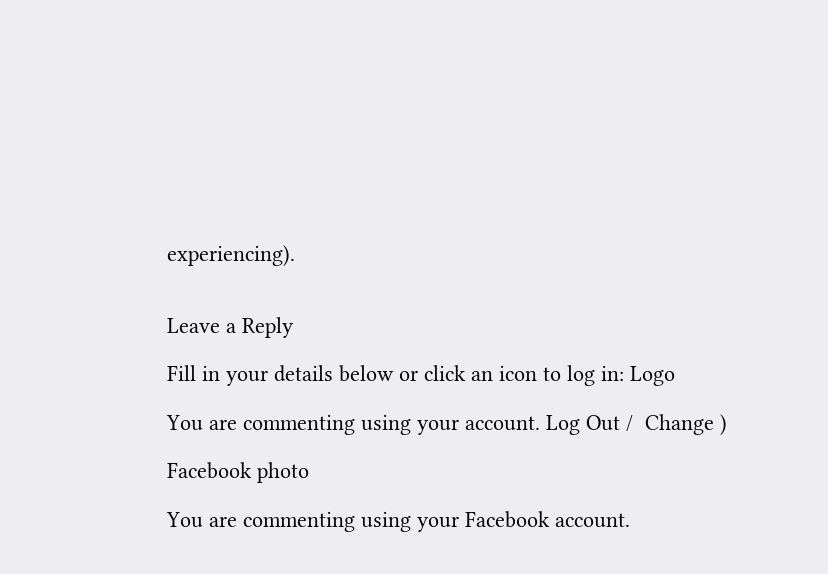experiencing).


Leave a Reply

Fill in your details below or click an icon to log in: Logo

You are commenting using your account. Log Out /  Change )

Facebook photo

You are commenting using your Facebook account.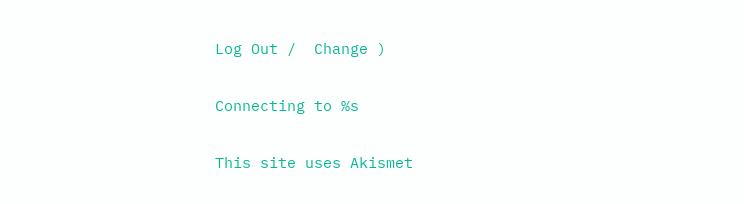Log Out /  Change )

Connecting to %s

This site uses Akismet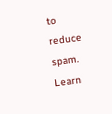to reduce spam. Learn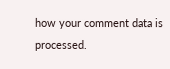how your comment data is processed.